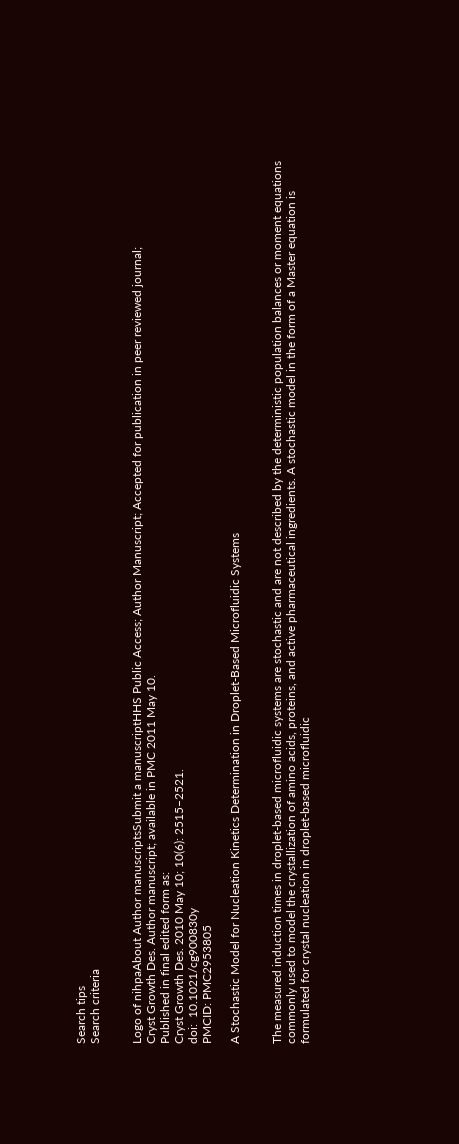Search tips
Search criteria


Logo of nihpaAbout Author manuscriptsSubmit a manuscriptHHS Public Access; Author Manuscript; Accepted for publication in peer reviewed journal;
Cryst Growth Des. Author manuscript; available in PMC 2011 May 10.
Published in final edited form as:
Cryst Growth Des. 2010 May 10; 10(6): 2515–2521.
doi:  10.1021/cg900830y
PMCID: PMC2953805

A Stochastic Model for Nucleation Kinetics Determination in Droplet-Based Microfluidic Systems


The measured induction times in droplet-based microfluidic systems are stochastic and are not described by the deterministic population balances or moment equations commonly used to model the crystallization of amino acids, proteins, and active pharmaceutical ingredients. A stochastic model in the form of a Master equation is formulated for crystal nucleation in droplet-based microfluidic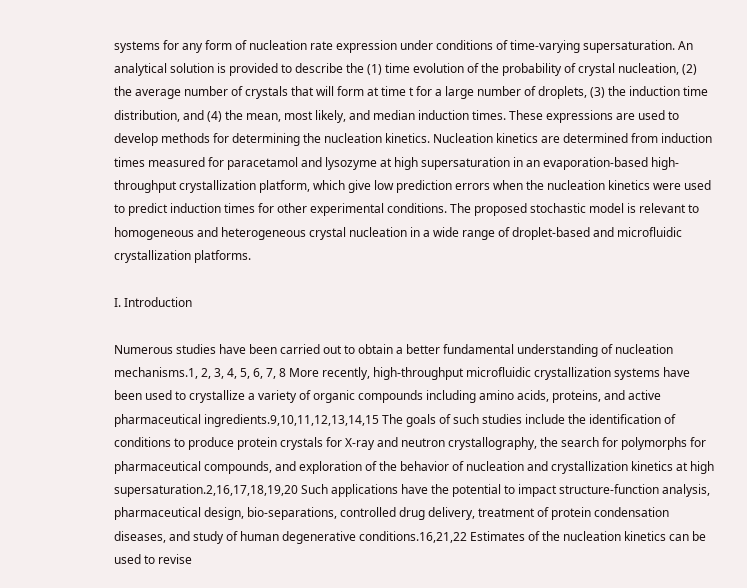systems for any form of nucleation rate expression under conditions of time-varying supersaturation. An analytical solution is provided to describe the (1) time evolution of the probability of crystal nucleation, (2) the average number of crystals that will form at time t for a large number of droplets, (3) the induction time distribution, and (4) the mean, most likely, and median induction times. These expressions are used to develop methods for determining the nucleation kinetics. Nucleation kinetics are determined from induction times measured for paracetamol and lysozyme at high supersaturation in an evaporation-based high-throughput crystallization platform, which give low prediction errors when the nucleation kinetics were used to predict induction times for other experimental conditions. The proposed stochastic model is relevant to homogeneous and heterogeneous crystal nucleation in a wide range of droplet-based and microfluidic crystallization platforms.

I. Introduction

Numerous studies have been carried out to obtain a better fundamental understanding of nucleation mechanisms.1, 2, 3, 4, 5, 6, 7, 8 More recently, high-throughput microfluidic crystallization systems have been used to crystallize a variety of organic compounds including amino acids, proteins, and active pharmaceutical ingredients.9,10,11,12,13,14,15 The goals of such studies include the identification of conditions to produce protein crystals for X-ray and neutron crystallography, the search for polymorphs for pharmaceutical compounds, and exploration of the behavior of nucleation and crystallization kinetics at high supersaturation.2,16,17,18,19,20 Such applications have the potential to impact structure-function analysis, pharmaceutical design, bio-separations, controlled drug delivery, treatment of protein condensation diseases, and study of human degenerative conditions.16,21,22 Estimates of the nucleation kinetics can be used to revise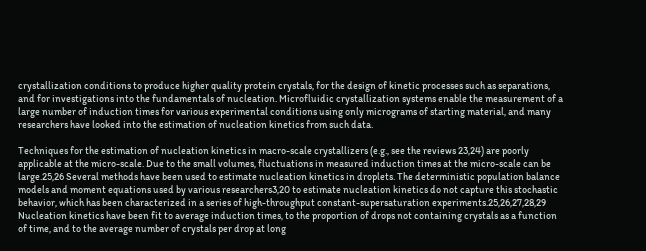crystallization conditions to produce higher quality protein crystals, for the design of kinetic processes such as separations, and for investigations into the fundamentals of nucleation. Microfluidic crystallization systems enable the measurement of a large number of induction times for various experimental conditions using only micrograms of starting material, and many researchers have looked into the estimation of nucleation kinetics from such data.

Techniques for the estimation of nucleation kinetics in macro-scale crystallizers (e.g., see the reviews 23,24) are poorly applicable at the micro-scale. Due to the small volumes, fluctuations in measured induction times at the micro-scale can be large.25,26 Several methods have been used to estimate nucleation kinetics in droplets. The deterministic population balance models and moment equations used by various researchers3,20 to estimate nucleation kinetics do not capture this stochastic behavior, which has been characterized in a series of high-throughput constant-supersaturation experiments.25,26,27,28,29 Nucleation kinetics have been fit to average induction times, to the proportion of drops not containing crystals as a function of time, and to the average number of crystals per drop at long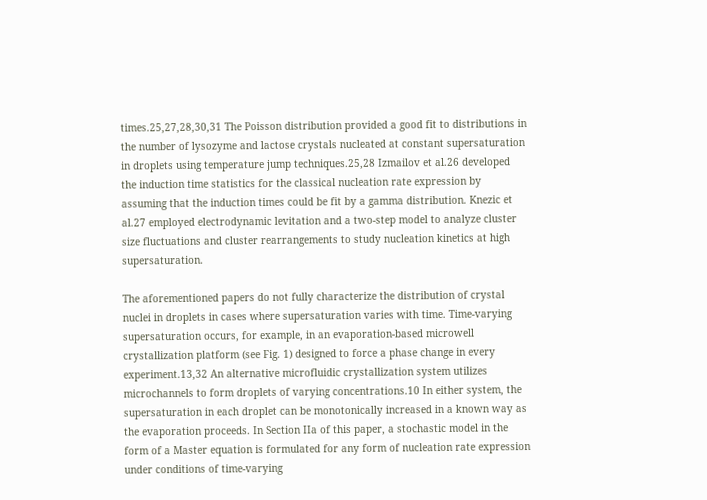times.25,27,28,30,31 The Poisson distribution provided a good fit to distributions in the number of lysozyme and lactose crystals nucleated at constant supersaturation in droplets using temperature jump techniques.25,28 Izmailov et al.26 developed the induction time statistics for the classical nucleation rate expression by assuming that the induction times could be fit by a gamma distribution. Knezic et al.27 employed electrodynamic levitation and a two-step model to analyze cluster size fluctuations and cluster rearrangements to study nucleation kinetics at high supersaturation.

The aforementioned papers do not fully characterize the distribution of crystal nuclei in droplets in cases where supersaturation varies with time. Time-varying supersaturation occurs, for example, in an evaporation-based microwell crystallization platform (see Fig. 1) designed to force a phase change in every experiment.13,32 An alternative microfluidic crystallization system utilizes microchannels to form droplets of varying concentrations.10 In either system, the supersaturation in each droplet can be monotonically increased in a known way as the evaporation proceeds. In Section IIa of this paper, a stochastic model in the form of a Master equation is formulated for any form of nucleation rate expression under conditions of time-varying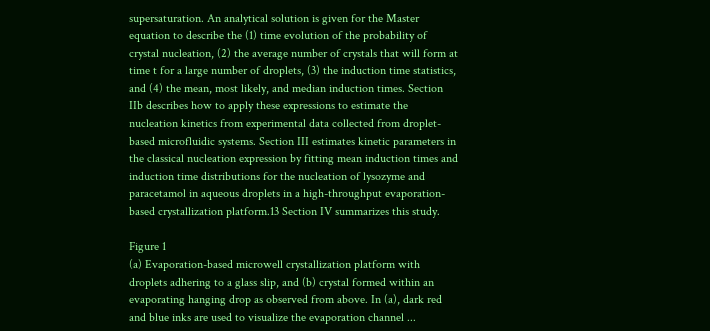supersaturation. An analytical solution is given for the Master equation to describe the (1) time evolution of the probability of crystal nucleation, (2) the average number of crystals that will form at time t for a large number of droplets, (3) the induction time statistics, and (4) the mean, most likely, and median induction times. Section IIb describes how to apply these expressions to estimate the nucleation kinetics from experimental data collected from droplet-based microfluidic systems. Section III estimates kinetic parameters in the classical nucleation expression by fitting mean induction times and induction time distributions for the nucleation of lysozyme and paracetamol in aqueous droplets in a high-throughput evaporation-based crystallization platform.13 Section IV summarizes this study.

Figure 1
(a) Evaporation-based microwell crystallization platform with droplets adhering to a glass slip, and (b) crystal formed within an evaporating hanging drop as observed from above. In (a), dark red and blue inks are used to visualize the evaporation channel ...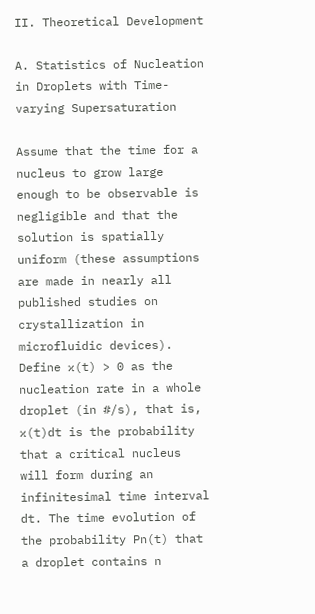II. Theoretical Development

A. Statistics of Nucleation in Droplets with Time-varying Supersaturation

Assume that the time for a nucleus to grow large enough to be observable is negligible and that the solution is spatially uniform (these assumptions are made in nearly all published studies on crystallization in microfluidic devices). Define κ(t) > 0 as the nucleation rate in a whole droplet (in #/s), that is, κ(t)dt is the probability that a critical nucleus will form during an infinitesimal time interval dt. The time evolution of the probability Pn(t) that a droplet contains n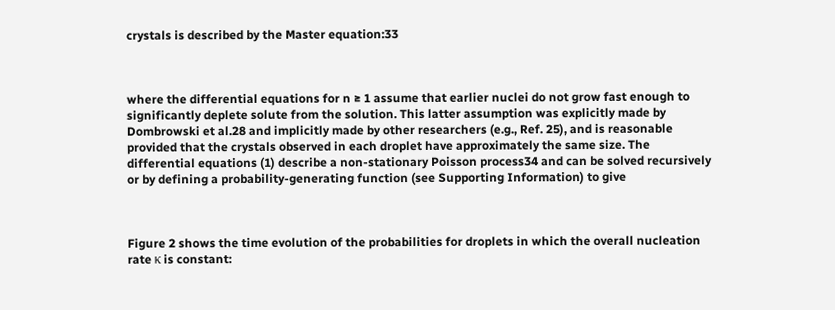crystals is described by the Master equation:33



where the differential equations for n ≥ 1 assume that earlier nuclei do not grow fast enough to significantly deplete solute from the solution. This latter assumption was explicitly made by Dombrowski et al.28 and implicitly made by other researchers (e.g., Ref. 25), and is reasonable provided that the crystals observed in each droplet have approximately the same size. The differential equations (1) describe a non-stationary Poisson process34 and can be solved recursively or by defining a probability-generating function (see Supporting Information) to give



Figure 2 shows the time evolution of the probabilities for droplets in which the overall nucleation rate κ is constant: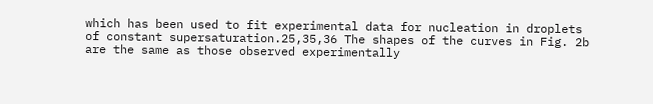which has been used to fit experimental data for nucleation in droplets of constant supersaturation.25,35,36 The shapes of the curves in Fig. 2b are the same as those observed experimentally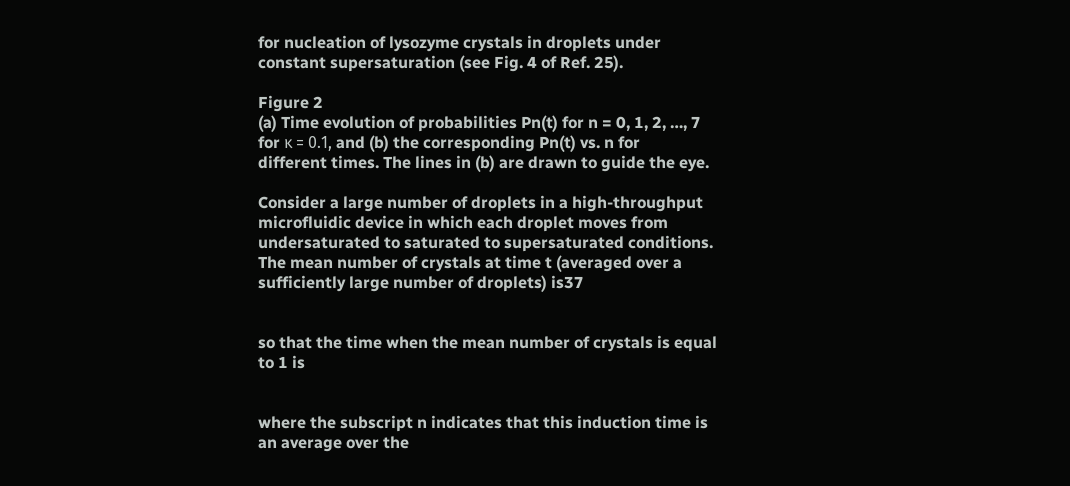for nucleation of lysozyme crystals in droplets under constant supersaturation (see Fig. 4 of Ref. 25).

Figure 2
(a) Time evolution of probabilities Pn(t) for n = 0, 1, 2, …, 7 for κ = 0.1, and (b) the corresponding Pn(t) vs. n for different times. The lines in (b) are drawn to guide the eye.

Consider a large number of droplets in a high-throughput microfluidic device in which each droplet moves from undersaturated to saturated to supersaturated conditions. The mean number of crystals at time t (averaged over a sufficiently large number of droplets) is37


so that the time when the mean number of crystals is equal to 1 is


where the subscript n indicates that this induction time is an average over the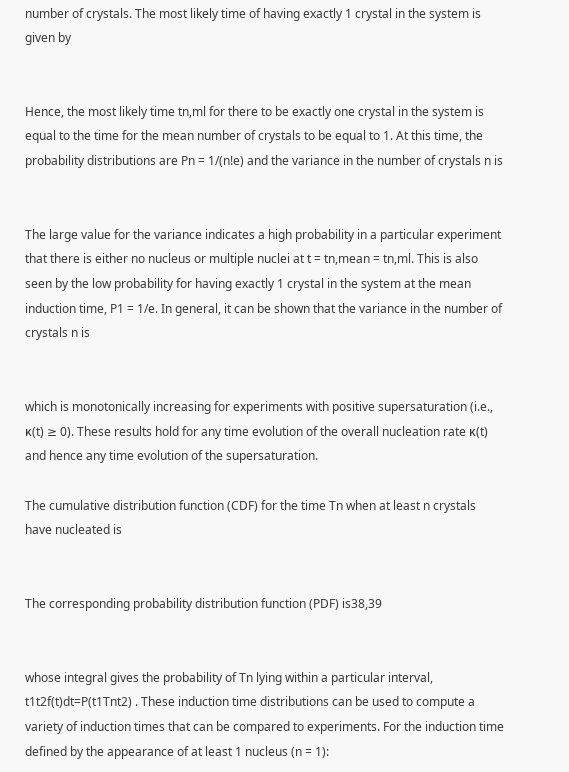number of crystals. The most likely time of having exactly 1 crystal in the system is given by


Hence, the most likely time tn,ml for there to be exactly one crystal in the system is equal to the time for the mean number of crystals to be equal to 1. At this time, the probability distributions are Pn = 1/(n!e) and the variance in the number of crystals n is


The large value for the variance indicates a high probability in a particular experiment that there is either no nucleus or multiple nuclei at t = tn,mean = tn,ml. This is also seen by the low probability for having exactly 1 crystal in the system at the mean induction time, P1 = 1/e. In general, it can be shown that the variance in the number of crystals n is


which is monotonically increasing for experiments with positive supersaturation (i.e., κ(t) ≥ 0). These results hold for any time evolution of the overall nucleation rate κ(t) and hence any time evolution of the supersaturation.

The cumulative distribution function (CDF) for the time Tn when at least n crystals have nucleated is


The corresponding probability distribution function (PDF) is38,39


whose integral gives the probability of Tn lying within a particular interval, t1t2f(t)dt=P(t1Tnt2) . These induction time distributions can be used to compute a variety of induction times that can be compared to experiments. For the induction time defined by the appearance of at least 1 nucleus (n = 1):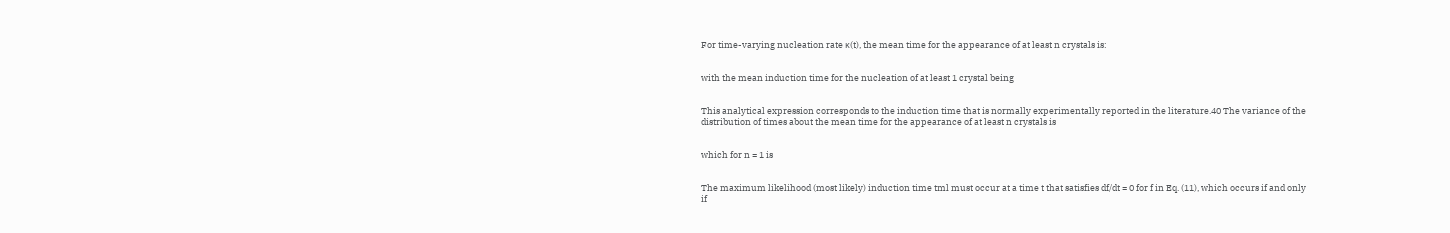For time-varying nucleation rate κ(t), the mean time for the appearance of at least n crystals is:


with the mean induction time for the nucleation of at least 1 crystal being


This analytical expression corresponds to the induction time that is normally experimentally reported in the literature.40 The variance of the distribution of times about the mean time for the appearance of at least n crystals is


which for n = 1 is


The maximum likelihood (most likely) induction time tml must occur at a time t that satisfies df/dt = 0 for f in Eq. (11), which occurs if and only if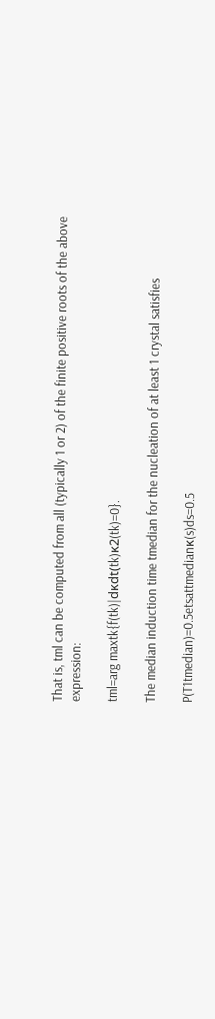That is, tml can be computed from all (typically 1 or 2) of the finite positive roots of the above expression:

tml=arg maxtk{f(tk)|dκdt(tk)κ2(tk)=0}.

The median induction time tmedian for the nucleation of at least 1 crystal satisfies

P(T1tmedian)=0.5etsattmedianκ(s)ds=0.5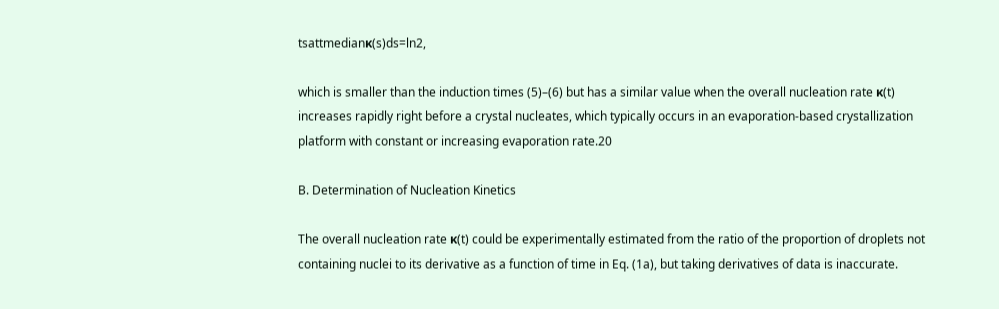tsattmedianκ(s)ds=ln2,

which is smaller than the induction times (5)–(6) but has a similar value when the overall nucleation rate κ(t) increases rapidly right before a crystal nucleates, which typically occurs in an evaporation-based crystallization platform with constant or increasing evaporation rate.20

B. Determination of Nucleation Kinetics

The overall nucleation rate κ(t) could be experimentally estimated from the ratio of the proportion of droplets not containing nuclei to its derivative as a function of time in Eq. (1a), but taking derivatives of data is inaccurate.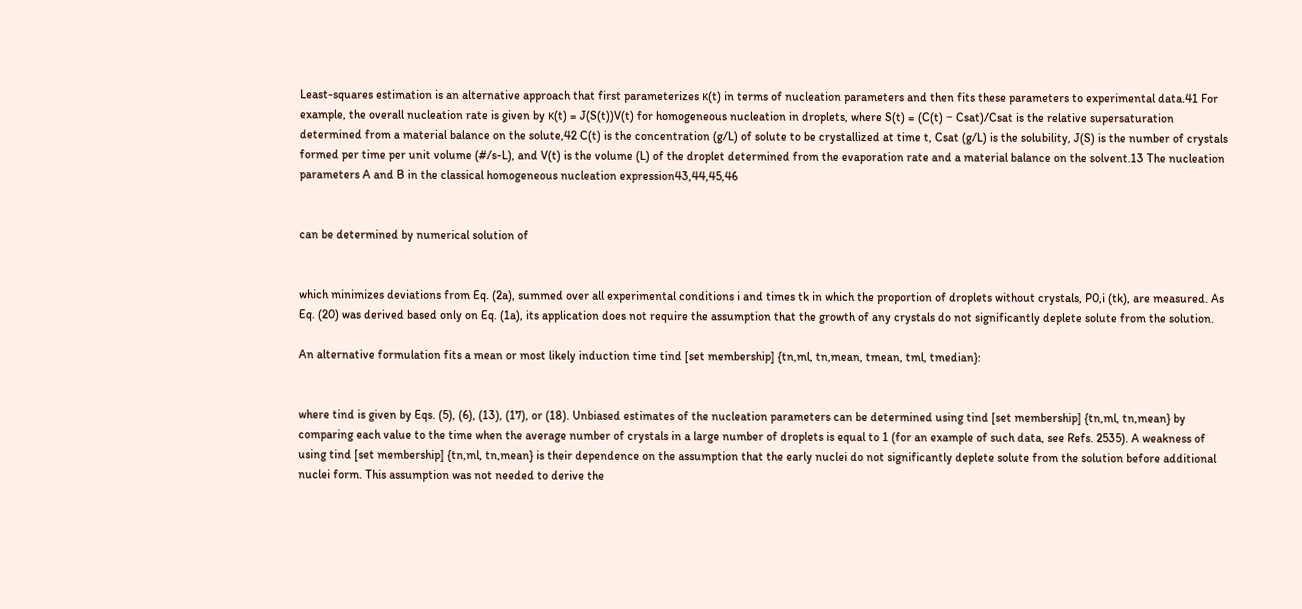Least-squares estimation is an alternative approach that first parameterizes κ(t) in terms of nucleation parameters and then fits these parameters to experimental data.41 For example, the overall nucleation rate is given by κ(t) = J(S(t))V(t) for homogeneous nucleation in droplets, where S(t) = (C(t) − Csat)/Csat is the relative supersaturation determined from a material balance on the solute,42 C(t) is the concentration (g/L) of solute to be crystallized at time t, Csat (g/L) is the solubility, J(S) is the number of crystals formed per time per unit volume (#/s-L), and V(t) is the volume (L) of the droplet determined from the evaporation rate and a material balance on the solvent.13 The nucleation parameters A and B in the classical homogeneous nucleation expression43,44,45,46


can be determined by numerical solution of


which minimizes deviations from Eq. (2a), summed over all experimental conditions i and times tk in which the proportion of droplets without crystals, P0,i (tk), are measured. As Eq. (20) was derived based only on Eq. (1a), its application does not require the assumption that the growth of any crystals do not significantly deplete solute from the solution.

An alternative formulation fits a mean or most likely induction time tind [set membership] {tn,ml, tn,mean, tmean, tml, tmedian}:


where tind is given by Eqs. (5), (6), (13), (17), or (18). Unbiased estimates of the nucleation parameters can be determined using tind [set membership] {tn,ml, tn,mean} by comparing each value to the time when the average number of crystals in a large number of droplets is equal to 1 (for an example of such data, see Refs. 2535). A weakness of using tind [set membership] {tn,ml, tn,mean} is their dependence on the assumption that the early nuclei do not significantly deplete solute from the solution before additional nuclei form. This assumption was not needed to derive the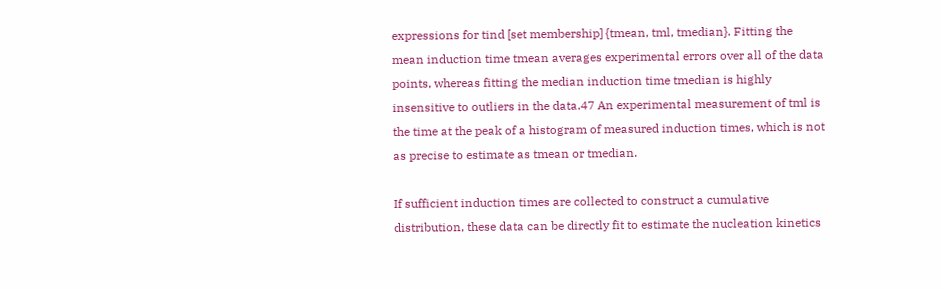expressions for tind [set membership] {tmean, tml, tmedian}. Fitting the mean induction time tmean averages experimental errors over all of the data points, whereas fitting the median induction time tmedian is highly insensitive to outliers in the data.47 An experimental measurement of tml is the time at the peak of a histogram of measured induction times, which is not as precise to estimate as tmean or tmedian.

If sufficient induction times are collected to construct a cumulative distribution, these data can be directly fit to estimate the nucleation kinetics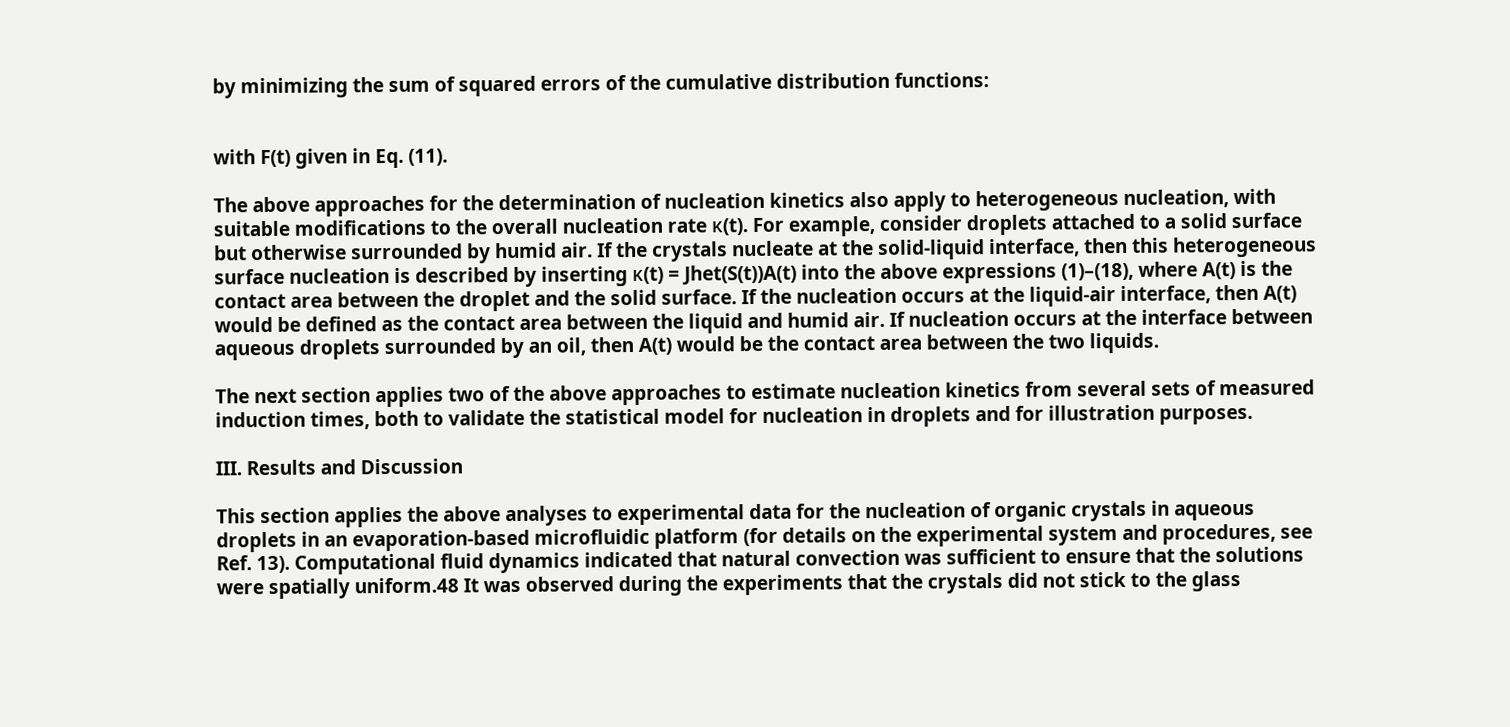by minimizing the sum of squared errors of the cumulative distribution functions:


with F(t) given in Eq. (11).

The above approaches for the determination of nucleation kinetics also apply to heterogeneous nucleation, with suitable modifications to the overall nucleation rate κ(t). For example, consider droplets attached to a solid surface but otherwise surrounded by humid air. If the crystals nucleate at the solid-liquid interface, then this heterogeneous surface nucleation is described by inserting κ(t) = Jhet(S(t))A(t) into the above expressions (1)–(18), where A(t) is the contact area between the droplet and the solid surface. If the nucleation occurs at the liquid-air interface, then A(t) would be defined as the contact area between the liquid and humid air. If nucleation occurs at the interface between aqueous droplets surrounded by an oil, then A(t) would be the contact area between the two liquids.

The next section applies two of the above approaches to estimate nucleation kinetics from several sets of measured induction times, both to validate the statistical model for nucleation in droplets and for illustration purposes.

III. Results and Discussion

This section applies the above analyses to experimental data for the nucleation of organic crystals in aqueous droplets in an evaporation-based microfluidic platform (for details on the experimental system and procedures, see Ref. 13). Computational fluid dynamics indicated that natural convection was sufficient to ensure that the solutions were spatially uniform.48 It was observed during the experiments that the crystals did not stick to the glass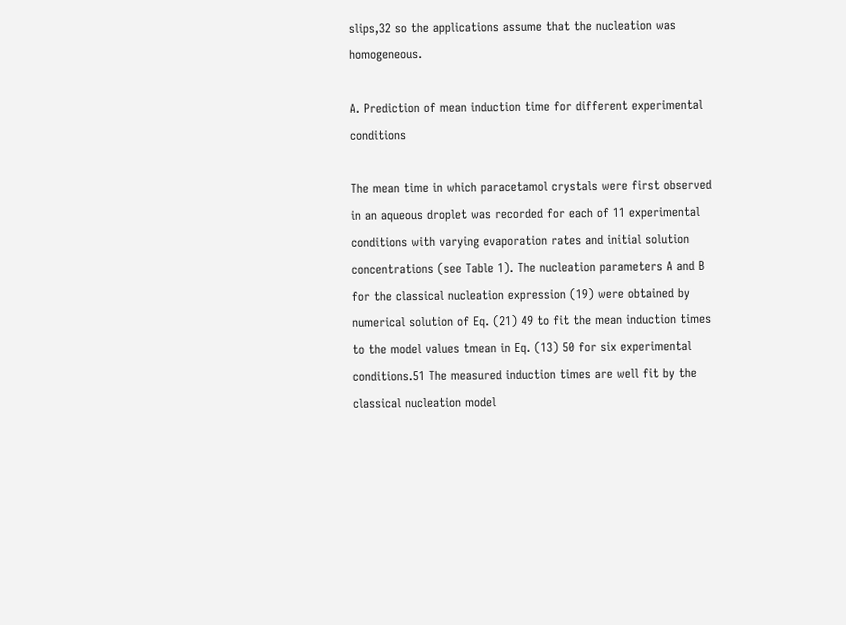slips,32 so the applications assume that the nucleation was homogeneous.

A. Prediction of mean induction time for different experimental conditions

The mean time in which paracetamol crystals were first observed in an aqueous droplet was recorded for each of 11 experimental conditions with varying evaporation rates and initial solution concentrations (see Table 1). The nucleation parameters A and B for the classical nucleation expression (19) were obtained by numerical solution of Eq. (21) 49 to fit the mean induction times to the model values tmean in Eq. (13) 50 for six experimental conditions.51 The measured induction times are well fit by the classical nucleation model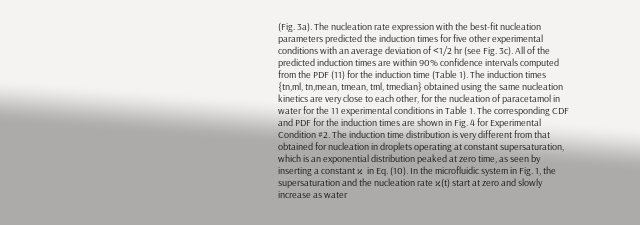(Fig. 3a). The nucleation rate expression with the best-fit nucleation parameters predicted the induction times for five other experimental conditions with an average deviation of <1/2 hr (see Fig. 3c). All of the predicted induction times are within 90% confidence intervals computed from the PDF (11) for the induction time (Table 1). The induction times {tn,ml, tn,mean, tmean, tml, tmedian} obtained using the same nucleation kinetics are very close to each other, for the nucleation of paracetamol in water for the 11 experimental conditions in Table 1. The corresponding CDF and PDF for the induction times are shown in Fig. 4 for Experimental Condition #2. The induction time distribution is very different from that obtained for nucleation in droplets operating at constant supersaturation, which is an exponential distribution peaked at zero time, as seen by inserting a constant κ in Eq. (10). In the microfluidic system in Fig. 1, the supersaturation and the nucleation rate κ(t) start at zero and slowly increase as water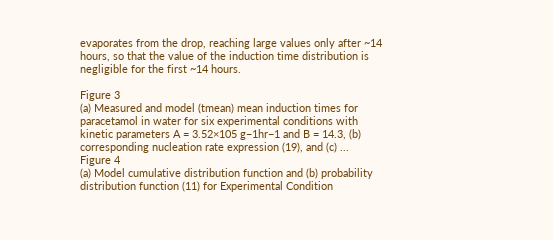evaporates from the drop, reaching large values only after ~14 hours, so that the value of the induction time distribution is negligible for the first ~14 hours.

Figure 3
(a) Measured and model (tmean) mean induction times for paracetamol in water for six experimental conditions with kinetic parameters A = 3.52×105 g−1hr−1 and B = 14.3, (b) corresponding nucleation rate expression (19), and (c) ...
Figure 4
(a) Model cumulative distribution function and (b) probability distribution function (11) for Experimental Condition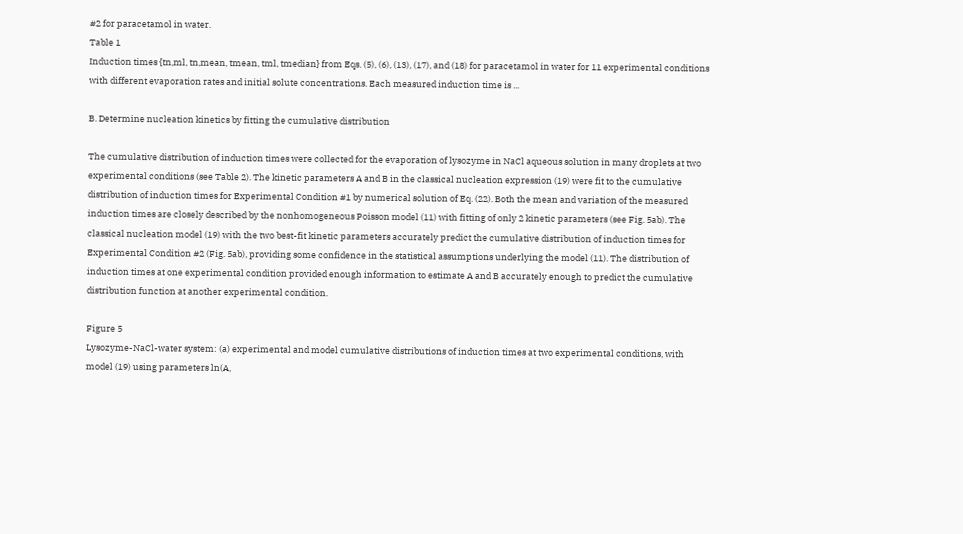#2 for paracetamol in water.
Table 1
Induction times {tn,ml, tn,mean, tmean, tml, tmedian} from Eqs. (5), (6), (13), (17), and (18) for paracetamol in water for 11 experimental conditions with different evaporation rates and initial solute concentrations. Each measured induction time is ...

B. Determine nucleation kinetics by fitting the cumulative distribution

The cumulative distribution of induction times were collected for the evaporation of lysozyme in NaCl aqueous solution in many droplets at two experimental conditions (see Table 2). The kinetic parameters A and B in the classical nucleation expression (19) were fit to the cumulative distribution of induction times for Experimental Condition #1 by numerical solution of Eq. (22). Both the mean and variation of the measured induction times are closely described by the nonhomogeneous Poisson model (11) with fitting of only 2 kinetic parameters (see Fig. 5ab). The classical nucleation model (19) with the two best-fit kinetic parameters accurately predict the cumulative distribution of induction times for Experimental Condition #2 (Fig. 5ab), providing some confidence in the statistical assumptions underlying the model (11). The distribution of induction times at one experimental condition provided enough information to estimate A and B accurately enough to predict the cumulative distribution function at another experimental condition.

Figure 5
Lysozyme-NaCl-water system: (a) experimental and model cumulative distributions of induction times at two experimental conditions, with model (19) using parameters ln(A,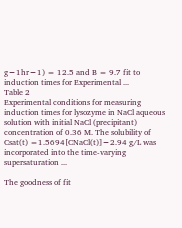g−1hr−1) = 12.5 and B = 9.7 fit to induction times for Experimental ...
Table 2
Experimental conditions for measuring induction times for lysozyme in NaCl aqueous solution with initial NaCl (precipitant) concentration of 0.36 M. The solubility of Csat(t) =1.5694[CNaCl(t)]−2.94 g/L was incorporated into the time-varying supersaturation ...

The goodness of fit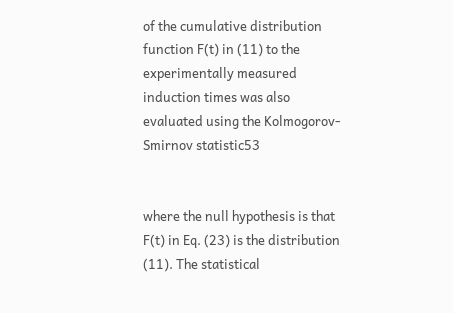of the cumulative distribution function F(t) in (11) to the experimentally measured induction times was also evaluated using the Kolmogorov-Smirnov statistic53


where the null hypothesis is that F(t) in Eq. (23) is the distribution (11). The statistical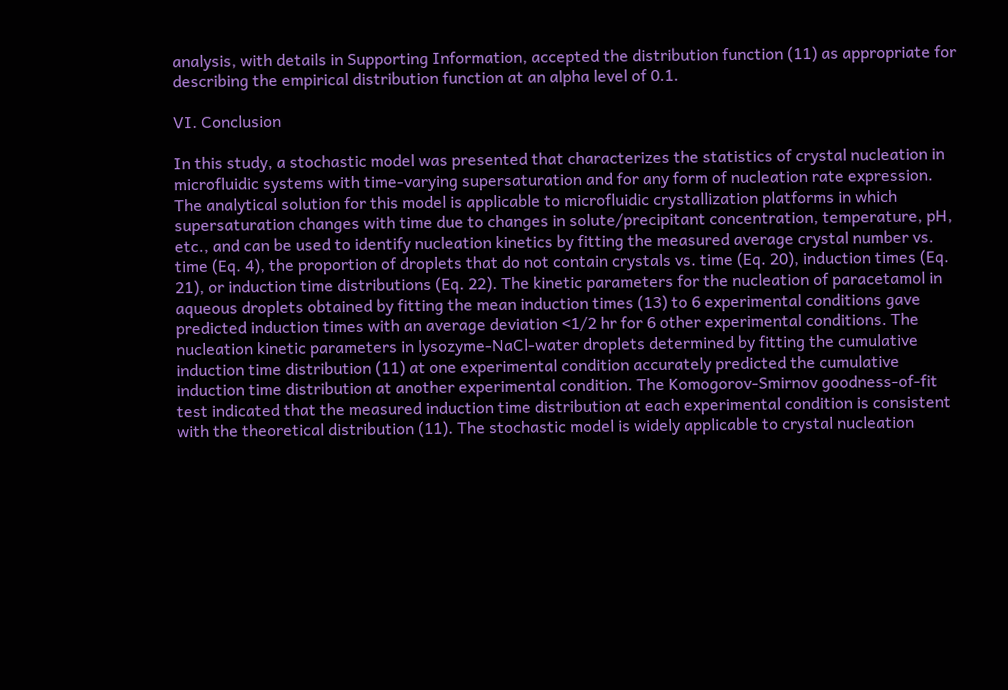analysis, with details in Supporting Information, accepted the distribution function (11) as appropriate for describing the empirical distribution function at an alpha level of 0.1.

VI. Conclusion

In this study, a stochastic model was presented that characterizes the statistics of crystal nucleation in microfluidic systems with time-varying supersaturation and for any form of nucleation rate expression. The analytical solution for this model is applicable to microfluidic crystallization platforms in which supersaturation changes with time due to changes in solute/precipitant concentration, temperature, pH, etc., and can be used to identify nucleation kinetics by fitting the measured average crystal number vs. time (Eq. 4), the proportion of droplets that do not contain crystals vs. time (Eq. 20), induction times (Eq. 21), or induction time distributions (Eq. 22). The kinetic parameters for the nucleation of paracetamol in aqueous droplets obtained by fitting the mean induction times (13) to 6 experimental conditions gave predicted induction times with an average deviation <1/2 hr for 6 other experimental conditions. The nucleation kinetic parameters in lysozyme-NaCl-water droplets determined by fitting the cumulative induction time distribution (11) at one experimental condition accurately predicted the cumulative induction time distribution at another experimental condition. The Komogorov-Smirnov goodness-of-fit test indicated that the measured induction time distribution at each experimental condition is consistent with the theoretical distribution (11). The stochastic model is widely applicable to crystal nucleation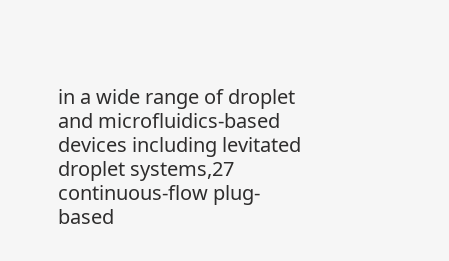in a wide range of droplet and microfluidics-based devices including levitated droplet systems,27 continuous-flow plug-based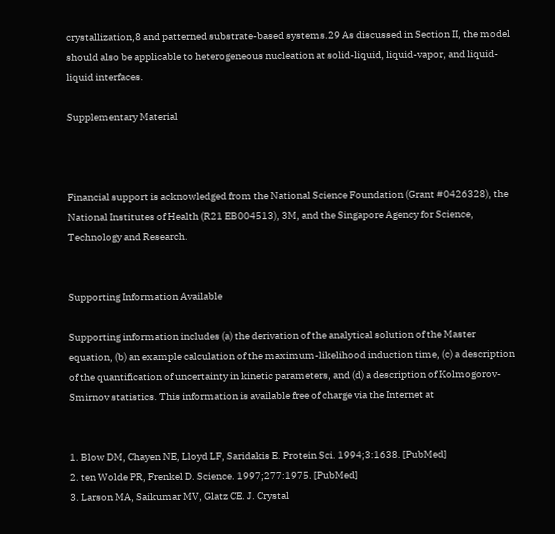crystallization,8 and patterned substrate-based systems.29 As discussed in Section II, the model should also be applicable to heterogeneous nucleation at solid-liquid, liquid-vapor, and liquid-liquid interfaces.

Supplementary Material



Financial support is acknowledged from the National Science Foundation (Grant #0426328), the National Institutes of Health (R21 EB004513), 3M, and the Singapore Agency for Science, Technology and Research.


Supporting Information Available

Supporting information includes (a) the derivation of the analytical solution of the Master equation, (b) an example calculation of the maximum-likelihood induction time, (c) a description of the quantification of uncertainty in kinetic parameters, and (d) a description of Kolmogorov-Smirnov statistics. This information is available free of charge via the Internet at


1. Blow DM, Chayen NE, Lloyd LF, Saridakis E. Protein Sci. 1994;3:1638. [PubMed]
2. ten Wolde PR, Frenkel D. Science. 1997;277:1975. [PubMed]
3. Larson MA, Saikumar MV, Glatz CE. J. Crystal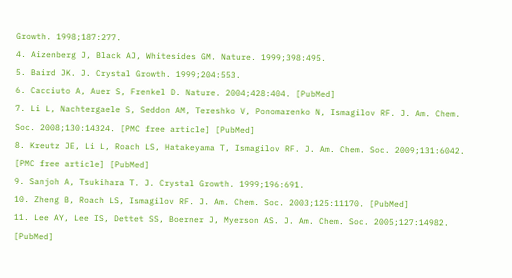Growth. 1998;187:277.
4. Aizenberg J, Black AJ, Whitesides GM. Nature. 1999;398:495.
5. Baird JK. J. Crystal Growth. 1999;204:553.
6. Cacciuto A, Auer S, Frenkel D. Nature. 2004;428:404. [PubMed]
7. Li L, Nachtergaele S, Seddon AM, Tereshko V, Ponomarenko N, Ismagilov RF. J. Am. Chem. Soc. 2008;130:14324. [PMC free article] [PubMed]
8. Kreutz JE, Li L, Roach LS, Hatakeyama T, Ismagilov RF. J. Am. Chem. Soc. 2009;131:6042. [PMC free article] [PubMed]
9. Sanjoh A, Tsukihara T. J. Crystal Growth. 1999;196:691.
10. Zheng B, Roach LS, Ismagilov RF. J. Am. Chem. Soc. 2003;125:11170. [PubMed]
11. Lee AY, Lee IS, Dettet SS, Boerner J, Myerson AS. J. Am. Chem. Soc. 2005;127:14982. [PubMed]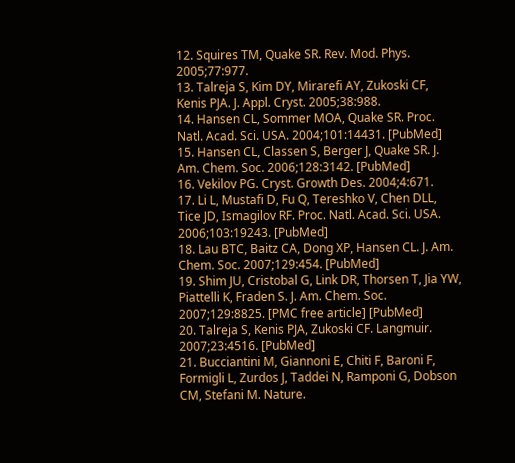12. Squires TM, Quake SR. Rev. Mod. Phys. 2005;77:977.
13. Talreja S, Kim DY, Mirarefi AY, Zukoski CF, Kenis PJA. J. Appl. Cryst. 2005;38:988.
14. Hansen CL, Sommer MOA, Quake SR. Proc. Natl. Acad. Sci. USA. 2004;101:14431. [PubMed]
15. Hansen CL, Classen S, Berger J, Quake SR. J. Am. Chem. Soc. 2006;128:3142. [PubMed]
16. Vekilov PG. Cryst. Growth Des. 2004;4:671.
17. Li L, Mustafi D, Fu Q, Tereshko V, Chen DLL, Tice JD, Ismagilov RF. Proc. Natl. Acad. Sci. USA. 2006;103:19243. [PubMed]
18. Lau BTC, Baitz CA, Dong XP, Hansen CL. J. Am. Chem. Soc. 2007;129:454. [PubMed]
19. Shim JU, Cristobal G, Link DR, Thorsen T, Jia YW, Piattelli K, Fraden S. J. Am. Chem. Soc. 2007;129:8825. [PMC free article] [PubMed]
20. Talreja S, Kenis PJA, Zukoski CF. Langmuir. 2007;23:4516. [PubMed]
21. Bucciantini M, Giannoni E, Chiti F, Baroni F, Formigli L, Zurdos J, Taddei N, Ramponi G, Dobson CM, Stefani M. Nature.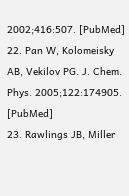2002;416:507. [PubMed]
22. Pan W, Kolomeisky AB, Vekilov PG. J. Chem. Phys. 2005;122:174905. [PubMed]
23. Rawlings JB, Miller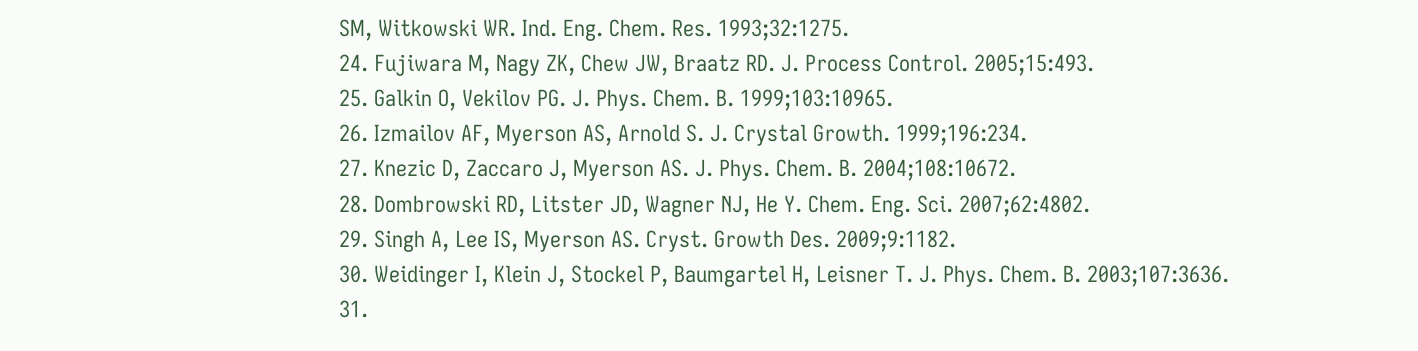SM, Witkowski WR. Ind. Eng. Chem. Res. 1993;32:1275.
24. Fujiwara M, Nagy ZK, Chew JW, Braatz RD. J. Process Control. 2005;15:493.
25. Galkin O, Vekilov PG. J. Phys. Chem. B. 1999;103:10965.
26. Izmailov AF, Myerson AS, Arnold S. J. Crystal Growth. 1999;196:234.
27. Knezic D, Zaccaro J, Myerson AS. J. Phys. Chem. B. 2004;108:10672.
28. Dombrowski RD, Litster JD, Wagner NJ, He Y. Chem. Eng. Sci. 2007;62:4802.
29. Singh A, Lee IS, Myerson AS. Cryst. Growth Des. 2009;9:1182.
30. Weidinger I, Klein J, Stockel P, Baumgartel H, Leisner T. J. Phys. Chem. B. 2003;107:3636.
31.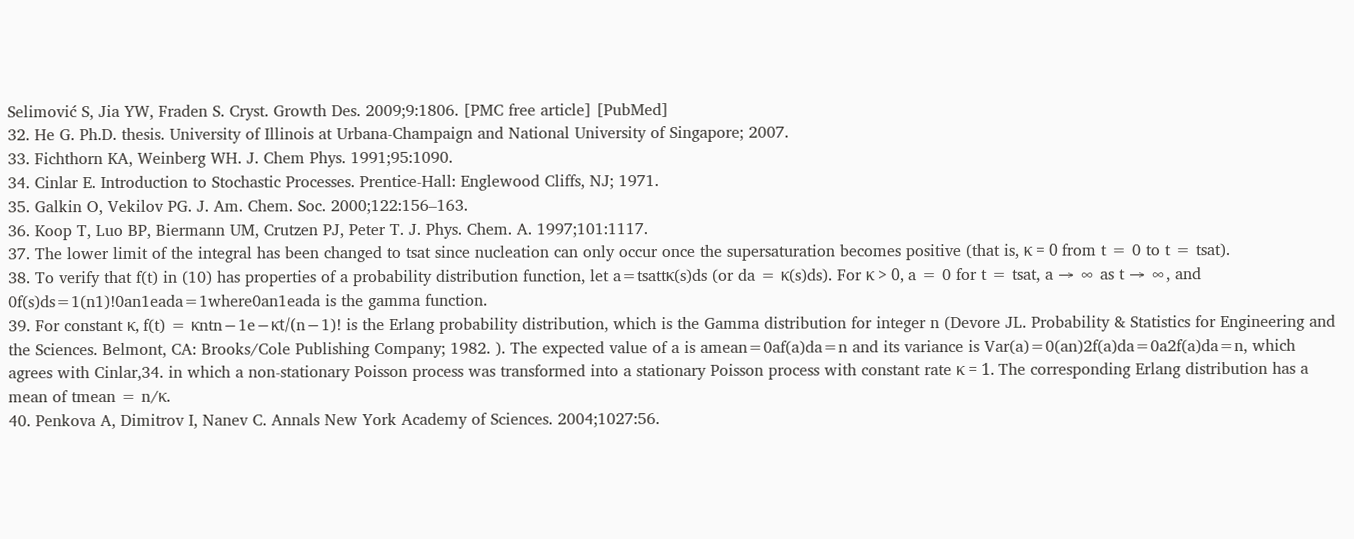Selimović S, Jia YW, Fraden S. Cryst. Growth Des. 2009;9:1806. [PMC free article] [PubMed]
32. He G. Ph.D. thesis. University of Illinois at Urbana-Champaign and National University of Singapore; 2007.
33. Fichthorn KA, Weinberg WH. J. Chem Phys. 1991;95:1090.
34. Cinlar E. Introduction to Stochastic Processes. Prentice-Hall: Englewood Cliffs, NJ; 1971.
35. Galkin O, Vekilov PG. J. Am. Chem. Soc. 2000;122:156–163.
36. Koop T, Luo BP, Biermann UM, Crutzen PJ, Peter T. J. Phys. Chem. A. 1997;101:1117.
37. The lower limit of the integral has been changed to tsat since nucleation can only occur once the supersaturation becomes positive (that is, κ = 0 from t = 0 to t = tsat).
38. To verify that f(t) in (10) has properties of a probability distribution function, let a=tsattκ(s)ds (or da = κ(s)ds). For κ > 0, a = 0 for t = tsat, a → ∞ as t → ∞, and 0f(s)ds=1(n1)!0an1eada=1where0an1eada is the gamma function.
39. For constant κ, f(t) = κntn−1e−κt/(n−1)! is the Erlang probability distribution, which is the Gamma distribution for integer n (Devore JL. Probability & Statistics for Engineering and the Sciences. Belmont, CA: Brooks/Cole Publishing Company; 1982. ). The expected value of a is amean=0af(a)da=n and its variance is Var(a)=0(an)2f(a)da=0a2f(a)da=n, which agrees with Cinlar,34. in which a non-stationary Poisson process was transformed into a stationary Poisson process with constant rate κ = 1. The corresponding Erlang distribution has a mean of tmean = n/κ.
40. Penkova A, Dimitrov I, Nanev C. Annals New York Academy of Sciences. 2004;1027:56.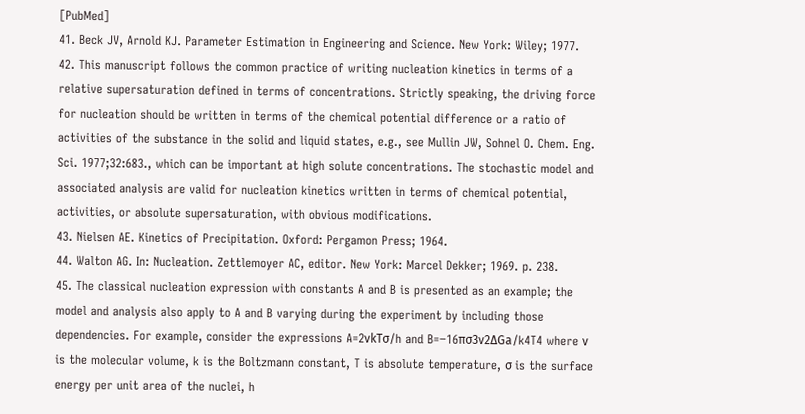[PubMed]
41. Beck JV, Arnold KJ. Parameter Estimation in Engineering and Science. New York: Wiley; 1977.
42. This manuscript follows the common practice of writing nucleation kinetics in terms of a relative supersaturation defined in terms of concentrations. Strictly speaking, the driving force for nucleation should be written in terms of the chemical potential difference or a ratio of activities of the substance in the solid and liquid states, e.g., see Mullin JW, Sohnel O. Chem. Eng. Sci. 1977;32:683., which can be important at high solute concentrations. The stochastic model and associated analysis are valid for nucleation kinetics written in terms of chemical potential, activities, or absolute supersaturation, with obvious modifications.
43. Nielsen AE. Kinetics of Precipitation. Oxford: Pergamon Press; 1964.
44. Walton AG. In: Nucleation. Zettlemoyer AC, editor. New York: Marcel Dekker; 1969. p. 238.
45. The classical nucleation expression with constants A and B is presented as an example; the model and analysis also apply to A and B varying during the experiment by including those dependencies. For example, consider the expressions A=2νkTσ/h and B=−16πσ3ν2ΔGa/k4T4 where ν is the molecular volume, k is the Boltzmann constant, T is absolute temperature, σ is the surface energy per unit area of the nuclei, h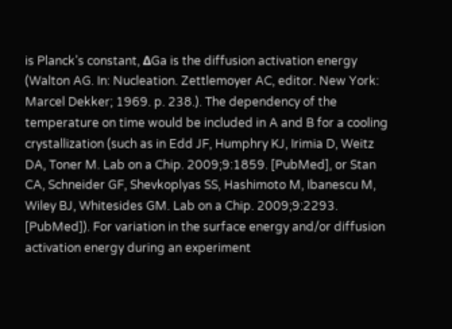is Planck’s constant, ΔGa is the diffusion activation energy (Walton AG. In: Nucleation. Zettlemoyer AC, editor. New York: Marcel Dekker; 1969. p. 238.). The dependency of the temperature on time would be included in A and B for a cooling crystallization (such as in Edd JF, Humphry KJ, Irimia D, Weitz DA, Toner M. Lab on a Chip. 2009;9:1859. [PubMed], or Stan CA, Schneider GF, Shevkoplyas SS, Hashimoto M, Ibanescu M, Wiley BJ, Whitesides GM. Lab on a Chip. 2009;9:2293. [PubMed]). For variation in the surface energy and/or diffusion activation energy during an experiment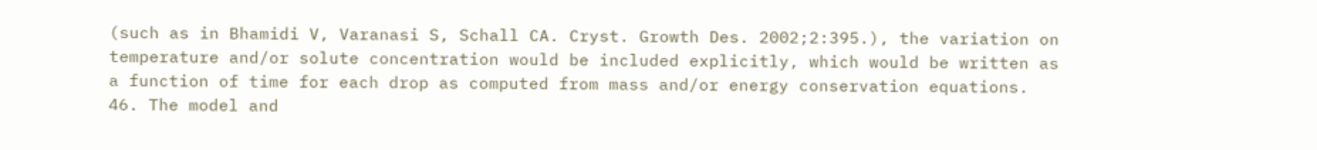(such as in Bhamidi V, Varanasi S, Schall CA. Cryst. Growth Des. 2002;2:395.), the variation on temperature and/or solute concentration would be included explicitly, which would be written as a function of time for each drop as computed from mass and/or energy conservation equations.
46. The model and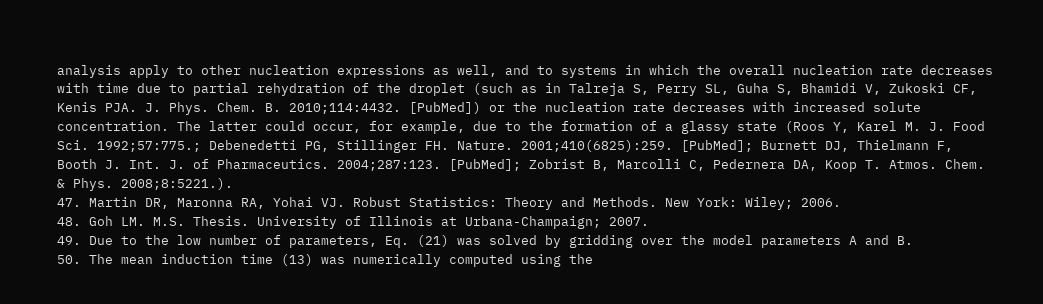analysis apply to other nucleation expressions as well, and to systems in which the overall nucleation rate decreases with time due to partial rehydration of the droplet (such as in Talreja S, Perry SL, Guha S, Bhamidi V, Zukoski CF, Kenis PJA. J. Phys. Chem. B. 2010;114:4432. [PubMed]) or the nucleation rate decreases with increased solute concentration. The latter could occur, for example, due to the formation of a glassy state (Roos Y, Karel M. J. Food Sci. 1992;57:775.; Debenedetti PG, Stillinger FH. Nature. 2001;410(6825):259. [PubMed]; Burnett DJ, Thielmann F, Booth J. Int. J. of Pharmaceutics. 2004;287:123. [PubMed]; Zobrist B, Marcolli C, Pedernera DA, Koop T. Atmos. Chem. & Phys. 2008;8:5221.).
47. Martin DR, Maronna RA, Yohai VJ. Robust Statistics: Theory and Methods. New York: Wiley; 2006.
48. Goh LM. M.S. Thesis. University of Illinois at Urbana-Champaign; 2007.
49. Due to the low number of parameters, Eq. (21) was solved by gridding over the model parameters A and B.
50. The mean induction time (13) was numerically computed using the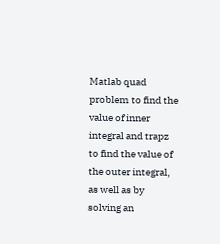Matlab quad problem to find the value of inner integral and trapz to find the value of the outer integral, as well as by solving an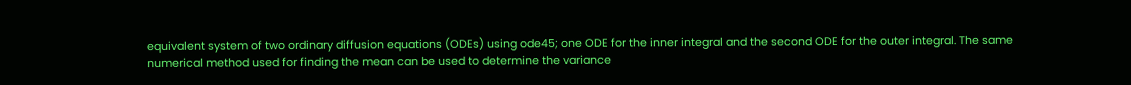equivalent system of two ordinary diffusion equations (ODEs) using ode45; one ODE for the inner integral and the second ODE for the outer integral. The same numerical method used for finding the mean can be used to determine the variance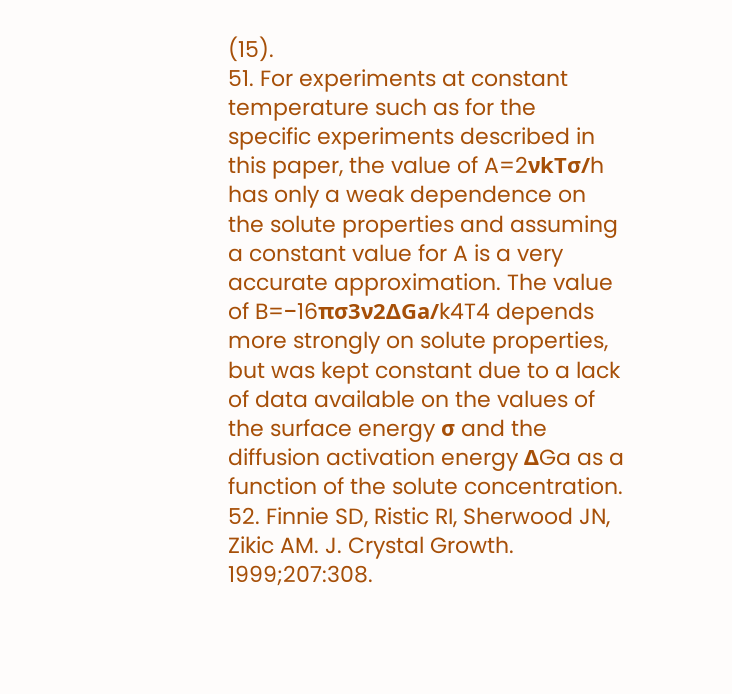(15).
51. For experiments at constant temperature such as for the specific experiments described in this paper, the value of A=2νkTσ/h has only a weak dependence on the solute properties and assuming a constant value for A is a very accurate approximation. The value of B=−16πσ3ν2ΔGa/k4T4 depends more strongly on solute properties, but was kept constant due to a lack of data available on the values of the surface energy σ and the diffusion activation energy ΔGa as a function of the solute concentration.
52. Finnie SD, Ristic RI, Sherwood JN, Zikic AM. J. Crystal Growth. 1999;207:308.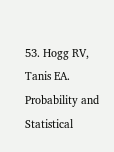53. Hogg RV, Tanis EA. Probability and Statistical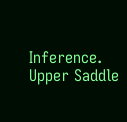Inference. Upper Saddle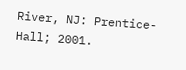River, NJ: Prentice-Hall; 2001.